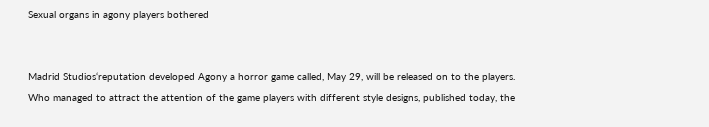Sexual organs in agony players bothered


Madrid Studios‘reputation developed Agony a horror game called, May 29, will be released on to the players. Who managed to attract the attention of the game players with different style designs, published today, the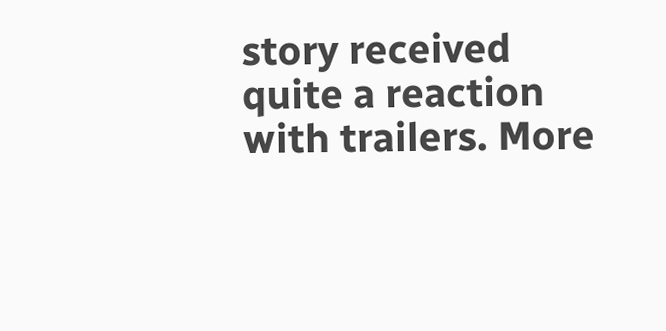story received quite a reaction with trailers. More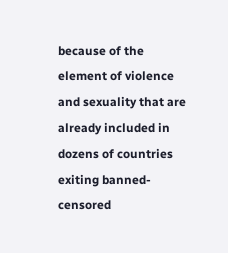because of the element of violence and sexuality that are already included in dozens of countries exiting banned-censored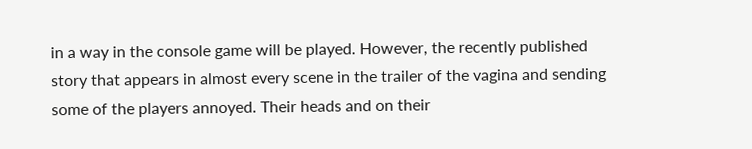in a way in the console game will be played. However, the recently published story that appears in almost every scene in the trailer of the vagina and sending some of the players annoyed. Their heads and on their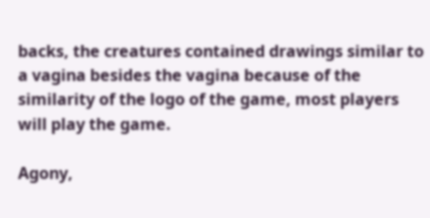backs, the creatures contained drawings similar to a vagina besides the vagina because of the similarity of the logo of the game, most players will play the game.

Agony,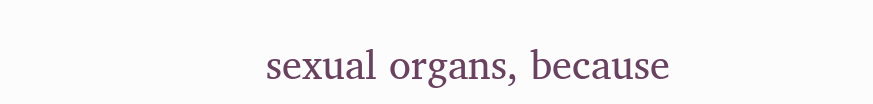sexual organs, because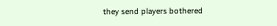they send players bothered